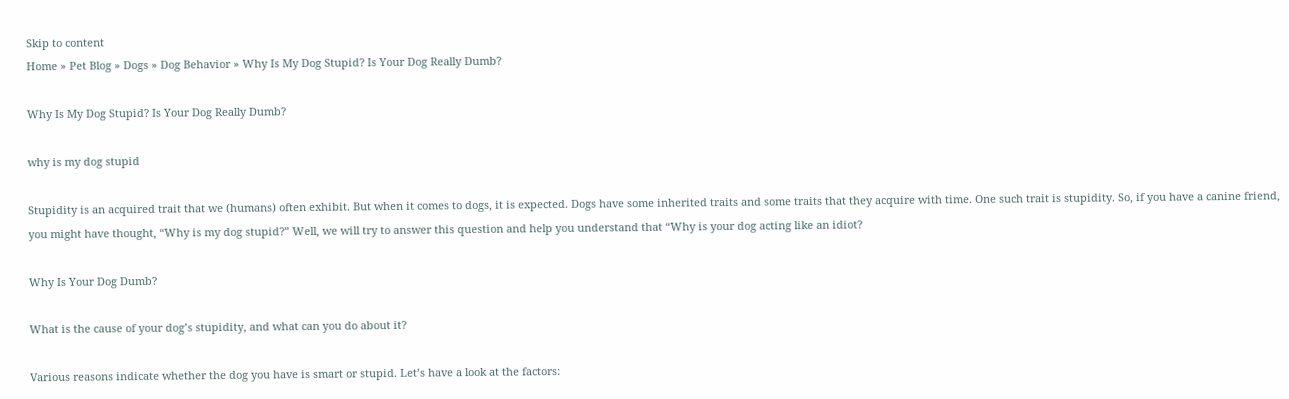Skip to content
Home » Pet Blog » Dogs » Dog Behavior » Why Is My Dog Stupid? Is Your Dog Really Dumb?

Why Is My Dog Stupid? Is Your Dog Really Dumb?

why is my dog stupid

Stupidity is an acquired trait that we (humans) often exhibit. But when it comes to dogs, it is expected. Dogs have some inherited traits and some traits that they acquire with time. One such trait is stupidity. So, if you have a canine friend, you might have thought, “Why is my dog stupid?” Well, we will try to answer this question and help you understand that “Why is your dog acting like an idiot?

Why Is Your Dog Dumb?

What is the cause of your dog’s stupidity, and what can you do about it?

Various reasons indicate whether the dog you have is smart or stupid. Let’s have a look at the factors: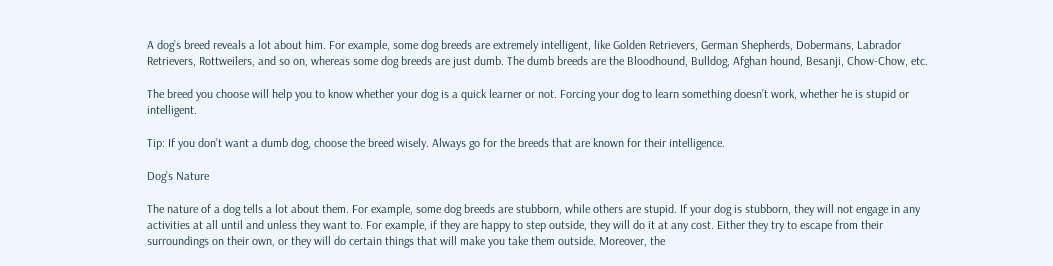A dog’s breed reveals a lot about him. For example, some dog breeds are extremely intelligent, like Golden Retrievers, German Shepherds, Dobermans, Labrador Retrievers, Rottweilers, and so on, whereas some dog breeds are just dumb. The dumb breeds are the Bloodhound, Bulldog, Afghan hound, Besanji, Chow-Chow, etc.

The breed you choose will help you to know whether your dog is a quick learner or not. Forcing your dog to learn something doesn’t work, whether he is stupid or intelligent.

Tip: If you don’t want a dumb dog, choose the breed wisely. Always go for the breeds that are known for their intelligence.

Dog’s Nature

The nature of a dog tells a lot about them. For example, some dog breeds are stubborn, while others are stupid. If your dog is stubborn, they will not engage in any activities at all until and unless they want to. For example, if they are happy to step outside, they will do it at any cost. Either they try to escape from their surroundings on their own, or they will do certain things that will make you take them outside. Moreover, the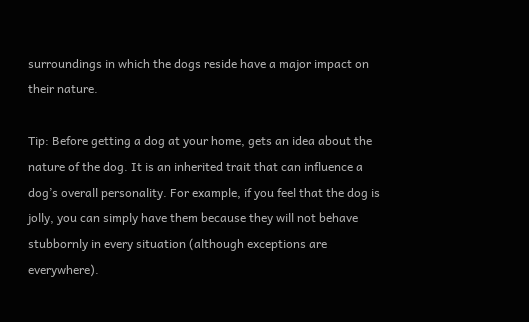surroundings in which the dogs reside have a major impact on their nature.

Tip: Before getting a dog at your home, gets an idea about the nature of the dog. It is an inherited trait that can influence a dog’s overall personality. For example, if you feel that the dog is jolly, you can simply have them because they will not behave stubbornly in every situation (although exceptions are everywhere).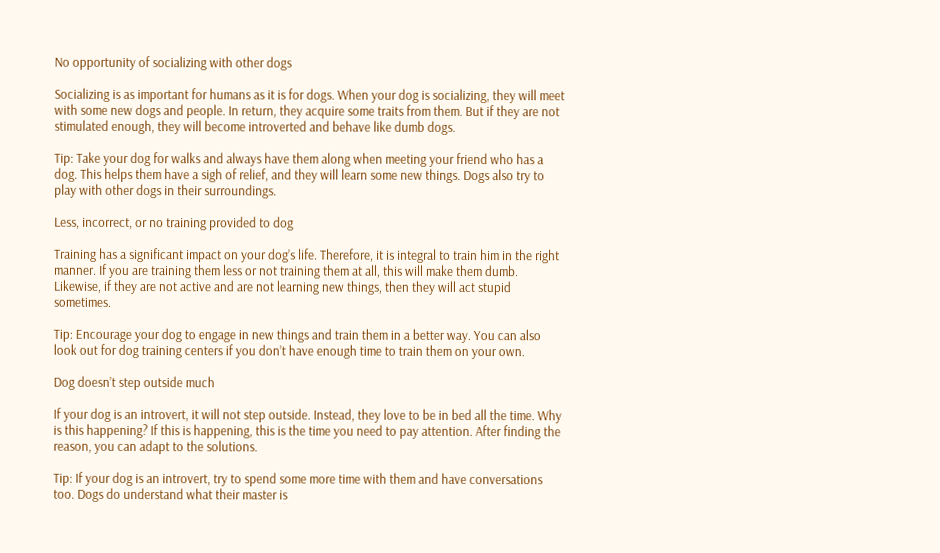No opportunity of socializing with other dogs

Socializing is as important for humans as it is for dogs. When your dog is socializing, they will meet with some new dogs and people. In return, they acquire some traits from them. But if they are not stimulated enough, they will become introverted and behave like dumb dogs.

Tip: Take your dog for walks and always have them along when meeting your friend who has a dog. This helps them have a sigh of relief, and they will learn some new things. Dogs also try to play with other dogs in their surroundings.

Less, incorrect, or no training provided to dog

Training has a significant impact on your dog’s life. Therefore, it is integral to train him in the right manner. If you are training them less or not training them at all, this will make them dumb. Likewise, if they are not active and are not learning new things, then they will act stupid sometimes.

Tip: Encourage your dog to engage in new things and train them in a better way. You can also look out for dog training centers if you don’t have enough time to train them on your own.

Dog doesn’t step outside much

If your dog is an introvert, it will not step outside. Instead, they love to be in bed all the time. Why is this happening? If this is happening, this is the time you need to pay attention. After finding the reason, you can adapt to the solutions.

Tip: If your dog is an introvert, try to spend some more time with them and have conversations too. Dogs do understand what their master is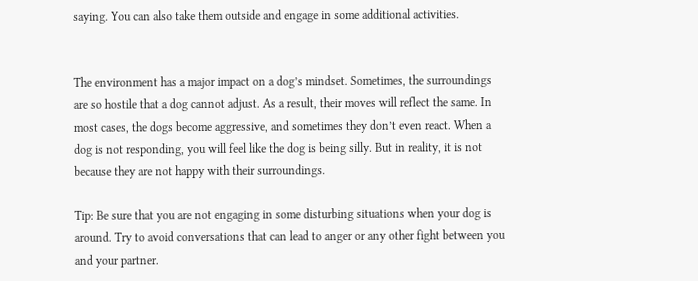saying. You can also take them outside and engage in some additional activities.


The environment has a major impact on a dog’s mindset. Sometimes, the surroundings are so hostile that a dog cannot adjust. As a result, their moves will reflect the same. In most cases, the dogs become aggressive, and sometimes they don’t even react. When a dog is not responding, you will feel like the dog is being silly. But in reality, it is not because they are not happy with their surroundings.

Tip: Be sure that you are not engaging in some disturbing situations when your dog is around. Try to avoid conversations that can lead to anger or any other fight between you and your partner.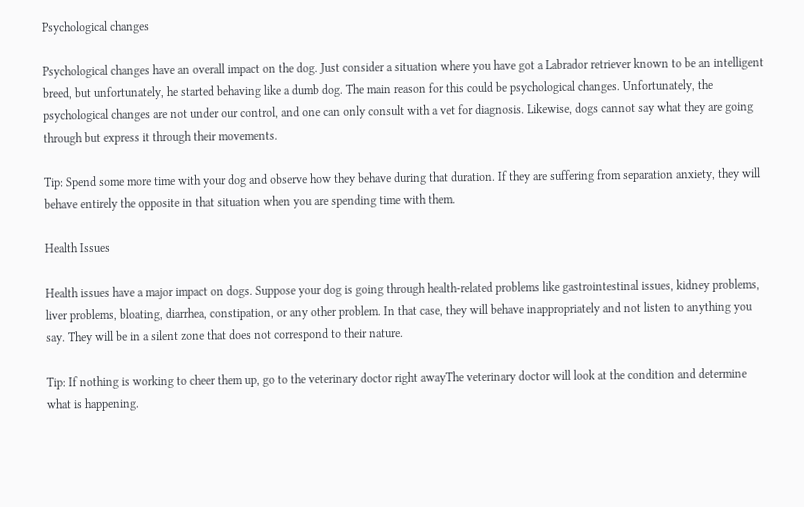Psychological changes

Psychological changes have an overall impact on the dog. Just consider a situation where you have got a Labrador retriever known to be an intelligent breed, but unfortunately, he started behaving like a dumb dog. The main reason for this could be psychological changes. Unfortunately, the psychological changes are not under our control, and one can only consult with a vet for diagnosis. Likewise, dogs cannot say what they are going through but express it through their movements.

Tip: Spend some more time with your dog and observe how they behave during that duration. If they are suffering from separation anxiety, they will behave entirely the opposite in that situation when you are spending time with them.

Health Issues

Health issues have a major impact on dogs. Suppose your dog is going through health-related problems like gastrointestinal issues, kidney problems, liver problems, bloating, diarrhea, constipation, or any other problem. In that case, they will behave inappropriately and not listen to anything you say. They will be in a silent zone that does not correspond to their nature.

Tip: If nothing is working to cheer them up, go to the veterinary doctor right awayThe veterinary doctor will look at the condition and determine what is happening.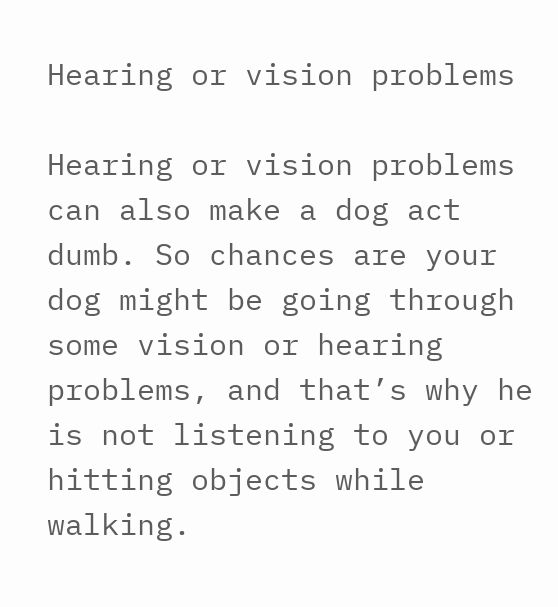Hearing or vision problems

Hearing or vision problems can also make a dog act dumb. So chances are your dog might be going through some vision or hearing problems, and that’s why he is not listening to you or hitting objects while walking.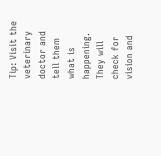Tip: Visit the veterinary doctor and tell them what is happening. They will check for vision and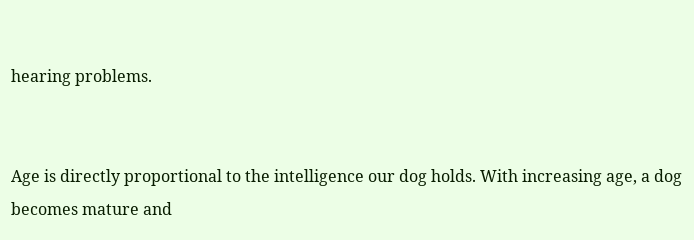hearing problems.


Age is directly proportional to the intelligence our dog holds. With increasing age, a dog becomes mature and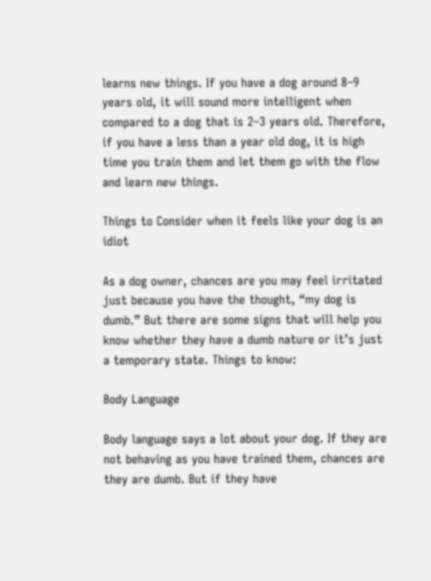learns new things. If you have a dog around 8–9 years old, it will sound more intelligent when compared to a dog that is 2–3 years old. Therefore, if you have a less than a year old dog, it is high time you train them and let them go with the flow and learn new things.

Things to Consider when it feels like your dog is an idiot

As a dog owner, chances are you may feel irritated just because you have the thought, “my dog is dumb.” But there are some signs that will help you know whether they have a dumb nature or it’s just a temporary state. Things to know:

Body Language

Body language says a lot about your dog. If they are not behaving as you have trained them, chances are they are dumb. But if they have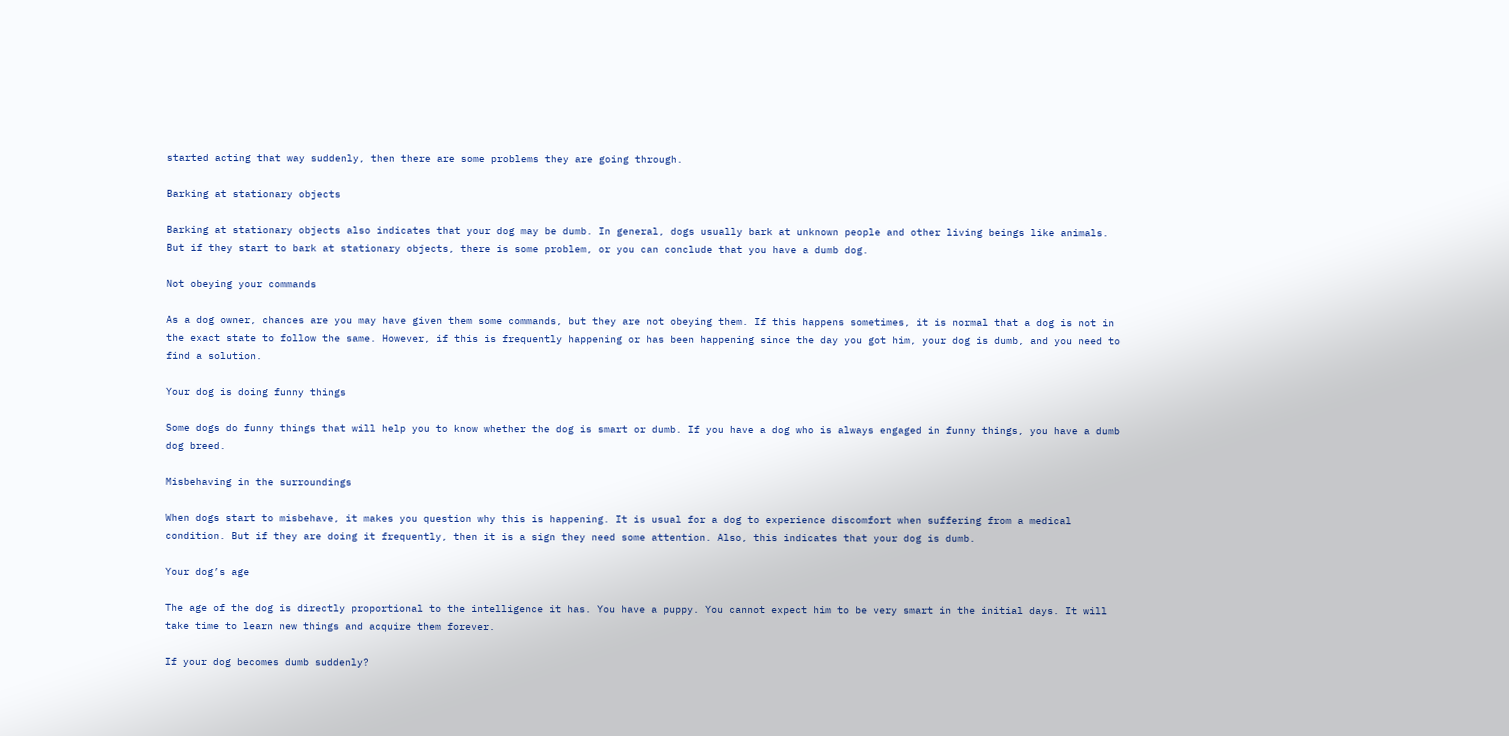started acting that way suddenly, then there are some problems they are going through.

Barking at stationary objects

Barking at stationary objects also indicates that your dog may be dumb. In general, dogs usually bark at unknown people and other living beings like animals. But if they start to bark at stationary objects, there is some problem, or you can conclude that you have a dumb dog.

Not obeying your commands

As a dog owner, chances are you may have given them some commands, but they are not obeying them. If this happens sometimes, it is normal that a dog is not in the exact state to follow the same. However, if this is frequently happening or has been happening since the day you got him, your dog is dumb, and you need to find a solution.

Your dog is doing funny things

Some dogs do funny things that will help you to know whether the dog is smart or dumb. If you have a dog who is always engaged in funny things, you have a dumb dog breed.

Misbehaving in the surroundings

When dogs start to misbehave, it makes you question why this is happening. It is usual for a dog to experience discomfort when suffering from a medical condition. But if they are doing it frequently, then it is a sign they need some attention. Also, this indicates that your dog is dumb.

Your dog’s age

The age of the dog is directly proportional to the intelligence it has. You have a puppy. You cannot expect him to be very smart in the initial days. It will take time to learn new things and acquire them forever.

If your dog becomes dumb suddenly?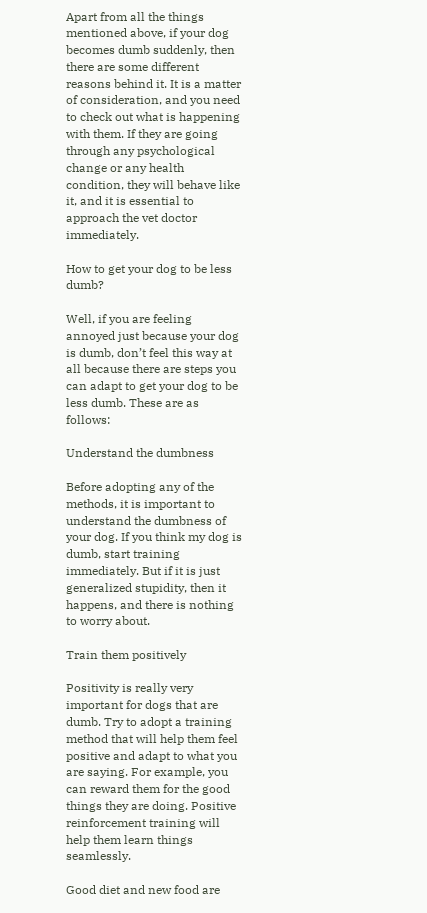Apart from all the things mentioned above, if your dog becomes dumb suddenly, then there are some different reasons behind it. It is a matter of consideration, and you need to check out what is happening with them. If they are going through any psychological change or any health condition, they will behave like it, and it is essential to approach the vet doctor immediately.

How to get your dog to be less dumb?

Well, if you are feeling annoyed just because your dog is dumb, don’t feel this way at all because there are steps you can adapt to get your dog to be less dumb. These are as follows:

Understand the dumbness

Before adopting any of the methods, it is important to understand the dumbness of your dog. If you think my dog is dumb, start training immediately. But if it is just generalized stupidity, then it happens, and there is nothing to worry about.

Train them positively

Positivity is really very important for dogs that are dumb. Try to adopt a training method that will help them feel positive and adapt to what you are saying. For example, you can reward them for the good things they are doing. Positive reinforcement training will help them learn things seamlessly.

Good diet and new food are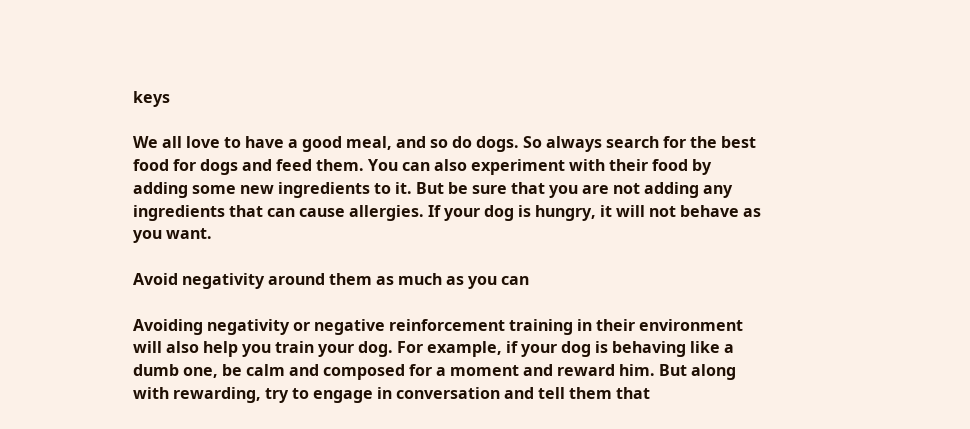keys

We all love to have a good meal, and so do dogs. So always search for the best food for dogs and feed them. You can also experiment with their food by adding some new ingredients to it. But be sure that you are not adding any ingredients that can cause allergies. If your dog is hungry, it will not behave as you want.

Avoid negativity around them as much as you can

Avoiding negativity or negative reinforcement training in their environment will also help you train your dog. For example, if your dog is behaving like a dumb one, be calm and composed for a moment and reward him. But along with rewarding, try to engage in conversation and tell them that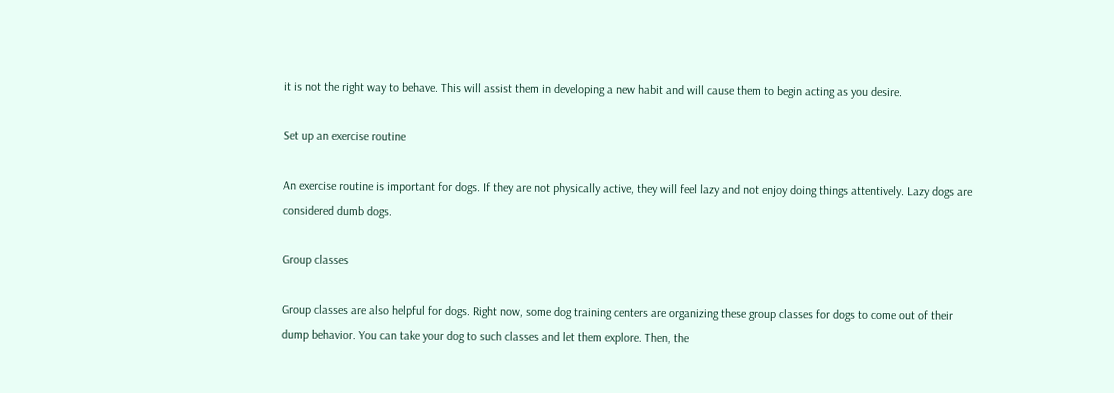it is not the right way to behave. This will assist them in developing a new habit and will cause them to begin acting as you desire.

Set up an exercise routine

An exercise routine is important for dogs. If they are not physically active, they will feel lazy and not enjoy doing things attentively. Lazy dogs are considered dumb dogs.

Group classes

Group classes are also helpful for dogs. Right now, some dog training centers are organizing these group classes for dogs to come out of their dump behavior. You can take your dog to such classes and let them explore. Then, the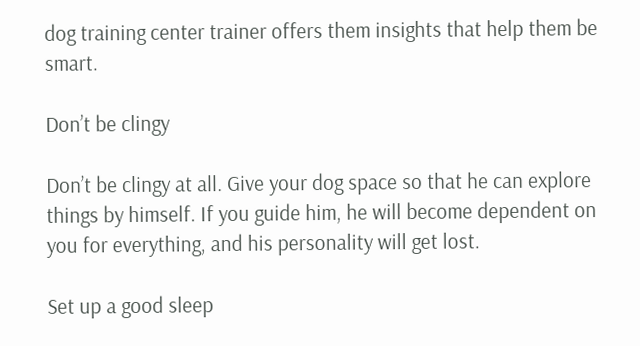dog training center trainer offers them insights that help them be smart.

Don’t be clingy

Don’t be clingy at all. Give your dog space so that he can explore things by himself. If you guide him, he will become dependent on you for everything, and his personality will get lost.

Set up a good sleep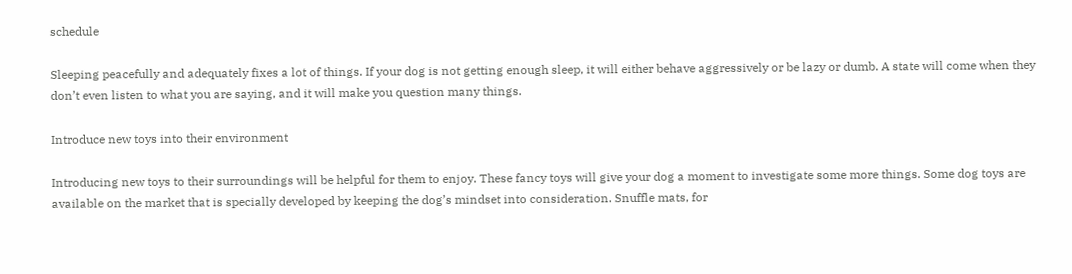schedule

Sleeping peacefully and adequately fixes a lot of things. If your dog is not getting enough sleep, it will either behave aggressively or be lazy or dumb. A state will come when they don’t even listen to what you are saying, and it will make you question many things.

Introduce new toys into their environment

Introducing new toys to their surroundings will be helpful for them to enjoy. These fancy toys will give your dog a moment to investigate some more things. Some dog toys are available on the market that is specially developed by keeping the dog’s mindset into consideration. Snuffle mats, for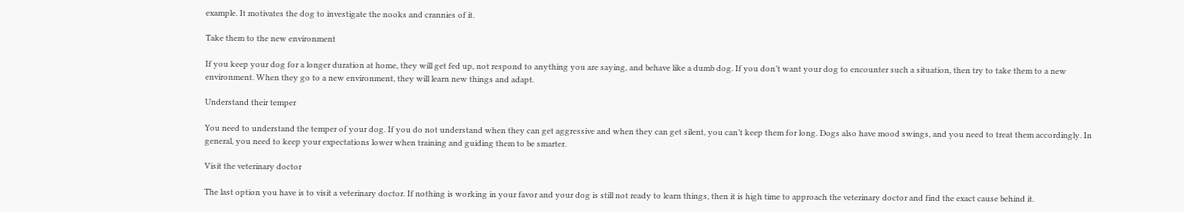example. It motivates the dog to investigate the nooks and crannies of it.

Take them to the new environment

If you keep your dog for a longer duration at home, they will get fed up, not respond to anything you are saying, and behave like a dumb dog. If you don’t want your dog to encounter such a situation, then try to take them to a new environment. When they go to a new environment, they will learn new things and adapt.

Understand their temper

You need to understand the temper of your dog. If you do not understand when they can get aggressive and when they can get silent, you can’t keep them for long. Dogs also have mood swings, and you need to treat them accordingly. In general, you need to keep your expectations lower when training and guiding them to be smarter.

Visit the veterinary doctor

The last option you have is to visit a veterinary doctor. If nothing is working in your favor and your dog is still not ready to learn things, then it is high time to approach the veterinary doctor and find the exact cause behind it.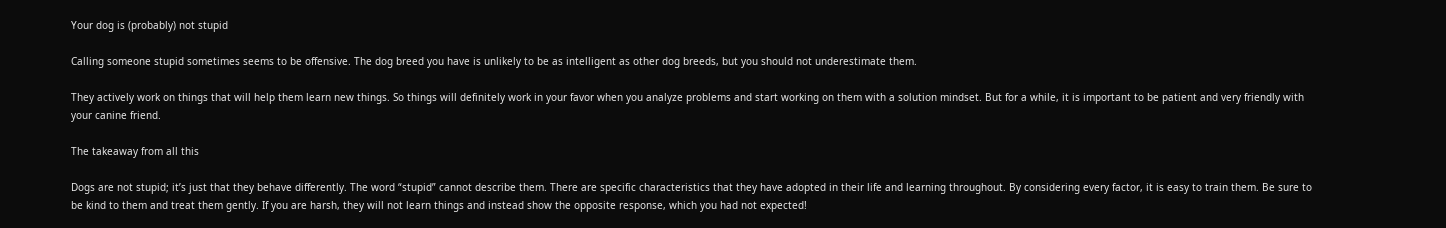Your dog is (probably) not stupid

Calling someone stupid sometimes seems to be offensive. The dog breed you have is unlikely to be as intelligent as other dog breeds, but you should not underestimate them.

They actively work on things that will help them learn new things. So things will definitely work in your favor when you analyze problems and start working on them with a solution mindset. But for a while, it is important to be patient and very friendly with your canine friend.

The takeaway from all this

Dogs are not stupid; it’s just that they behave differently. The word “stupid” cannot describe them. There are specific characteristics that they have adopted in their life and learning throughout. By considering every factor, it is easy to train them. Be sure to be kind to them and treat them gently. If you are harsh, they will not learn things and instead show the opposite response, which you had not expected!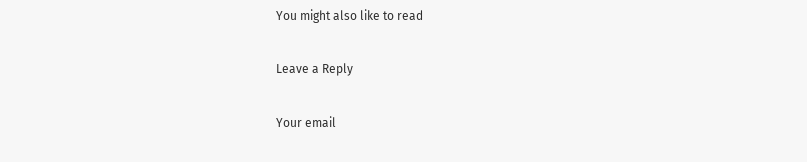You might also like to read

Leave a Reply

Your email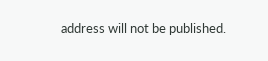address will not be published.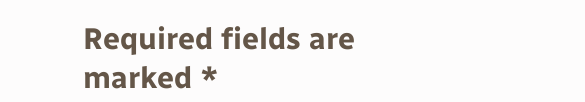Required fields are marked *